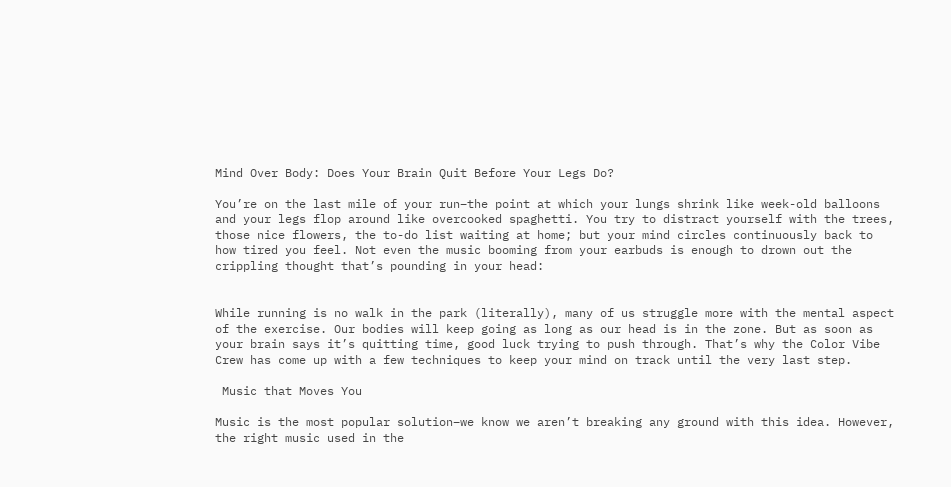Mind Over Body: Does Your Brain Quit Before Your Legs Do?

You’re on the last mile of your run–the point at which your lungs shrink like week-old balloons and your legs flop around like overcooked spaghetti. You try to distract yourself with the trees, those nice flowers, the to-do list waiting at home; but your mind circles continuously back to how tired you feel. Not even the music booming from your earbuds is enough to drown out the crippling thought that’s pounding in your head:


While running is no walk in the park (literally), many of us struggle more with the mental aspect of the exercise. Our bodies will keep going as long as our head is in the zone. But as soon as your brain says it’s quitting time, good luck trying to push through. That’s why the Color Vibe Crew has come up with a few techniques to keep your mind on track until the very last step.

 Music that Moves You

Music is the most popular solution–we know we aren’t breaking any ground with this idea. However, the right music used in the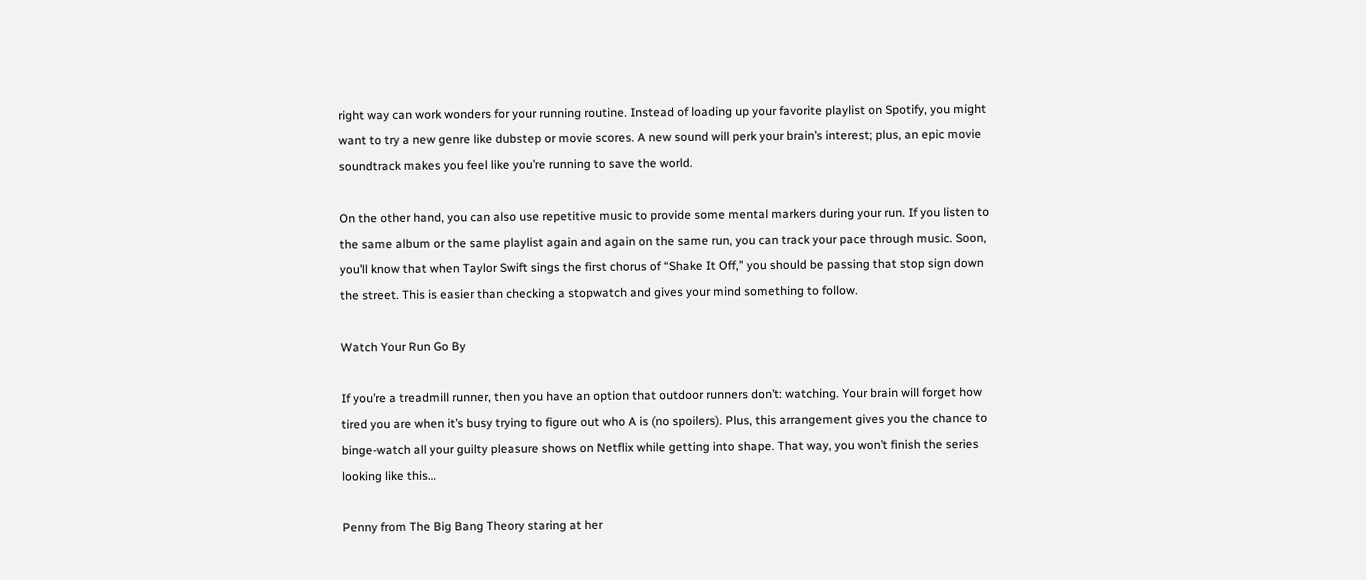right way can work wonders for your running routine. Instead of loading up your favorite playlist on Spotify, you might want to try a new genre like dubstep or movie scores. A new sound will perk your brain’s interest; plus, an epic movie soundtrack makes you feel like you’re running to save the world.

On the other hand, you can also use repetitive music to provide some mental markers during your run. If you listen to the same album or the same playlist again and again on the same run, you can track your pace through music. Soon, you’ll know that when Taylor Swift sings the first chorus of “Shake It Off,” you should be passing that stop sign down the street. This is easier than checking a stopwatch and gives your mind something to follow.

Watch Your Run Go By

If you’re a treadmill runner, then you have an option that outdoor runners don’t: watching. Your brain will forget how tired you are when it’s busy trying to figure out who A is (no spoilers). Plus, this arrangement gives you the chance to binge-watch all your guilty pleasure shows on Netflix while getting into shape. That way, you won’t finish the series looking like this…

Penny from The Big Bang Theory staring at her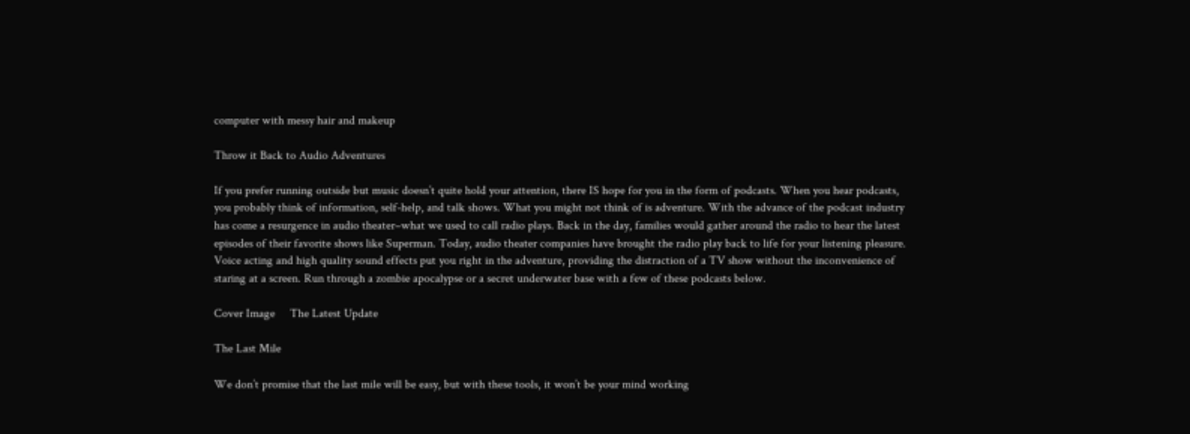computer with messy hair and makeup

Throw it Back to Audio Adventures

If you prefer running outside but music doesn’t quite hold your attention, there IS hope for you in the form of podcasts. When you hear podcasts, you probably think of information, self-help, and talk shows. What you might not think of is adventure. With the advance of the podcast industry has come a resurgence in audio theater–what we used to call radio plays. Back in the day, families would gather around the radio to hear the latest episodes of their favorite shows like Superman. Today, audio theater companies have brought the radio play back to life for your listening pleasure. Voice acting and high quality sound effects put you right in the adventure, providing the distraction of a TV show without the inconvenience of staring at a screen. Run through a zombie apocalypse or a secret underwater base with a few of these podcasts below.

Cover Image     The Latest Update

The Last Mile

We don’t promise that the last mile will be easy, but with these tools, it won’t be your mind working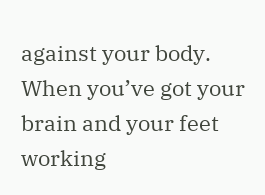against your body. When you’ve got your brain and your feet working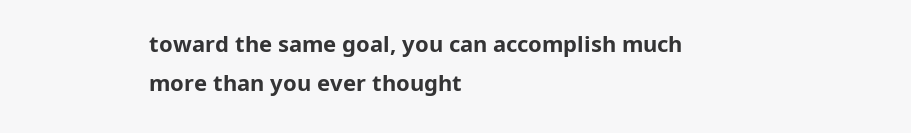toward the same goal, you can accomplish much more than you ever thought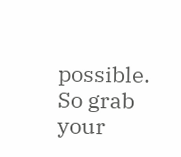possible. So grab your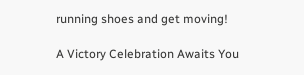running shoes and get moving!

A Victory Celebration Awaits You